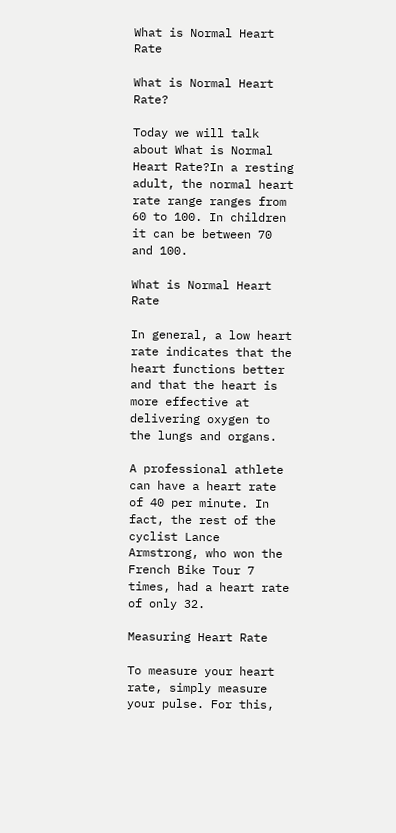What is Normal Heart Rate

What is Normal Heart Rate?

Today we will talk about What is Normal Heart Rate?In a resting adult, the normal heart rate range ranges from 60 to 100. In children it can be between 70 and 100.

What is Normal Heart Rate

In general, a low heart rate indicates that the heart functions better and that the heart is more effective at delivering oxygen to the lungs and organs.

A professional athlete can have a heart rate of 40 per minute. In fact, the rest of the cyclist Lance Armstrong, who won the French Bike Tour 7 times, had a heart rate of only 32.

Measuring Heart Rate

To measure your heart rate, simply measure your pulse. For this,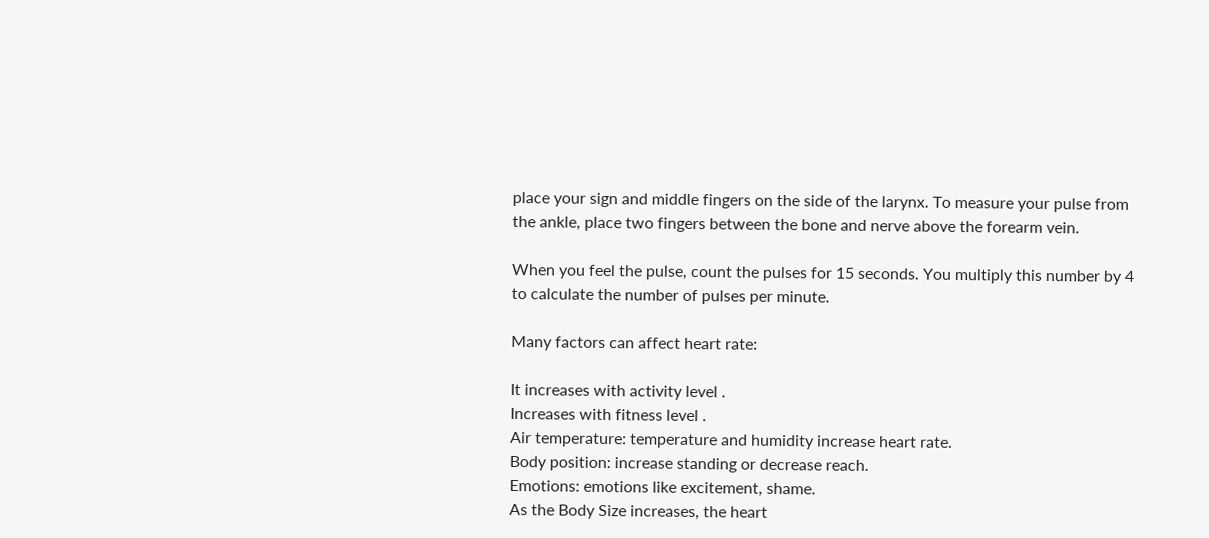place your sign and middle fingers on the side of the larynx. To measure your pulse from the ankle, place two fingers between the bone and nerve above the forearm vein.

When you feel the pulse, count the pulses for 15 seconds. You multiply this number by 4 to calculate the number of pulses per minute.

Many factors can affect heart rate:

It increases with activity level .
Increases with fitness level .
Air temperature: temperature and humidity increase heart rate.
Body position: increase standing or decrease reach.
Emotions: emotions like excitement, shame.
As the Body Size increases, the heart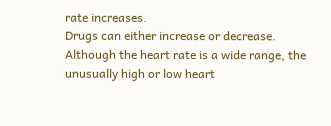rate increases.
Drugs can either increase or decrease.
Although the heart rate is a wide range, the unusually high or low heart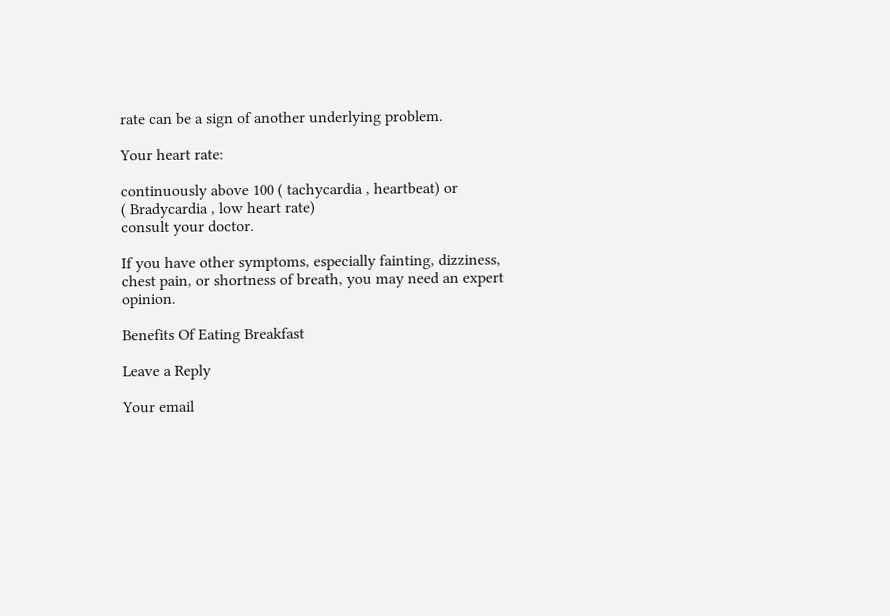rate can be a sign of another underlying problem.

Your heart rate:

continuously above 100 ( tachycardia , heartbeat) or
( Bradycardia , low heart rate)
consult your doctor.

If you have other symptoms, especially fainting, dizziness, chest pain, or shortness of breath, you may need an expert opinion.

Benefits Of Eating Breakfast

Leave a Reply

Your email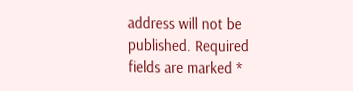address will not be published. Required fields are marked *